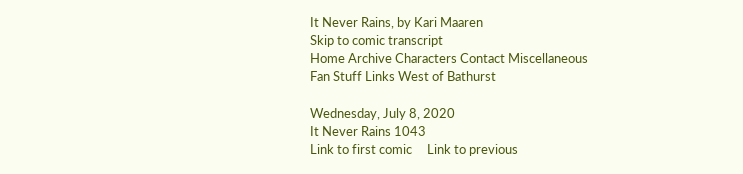It Never Rains, by Kari Maaren
Skip to comic transcript
Home Archive Characters Contact Miscellaneous Fan Stuff Links West of Bathurst

Wednesday, July 8, 2020
It Never Rains 1043
Link to first comic     Link to previous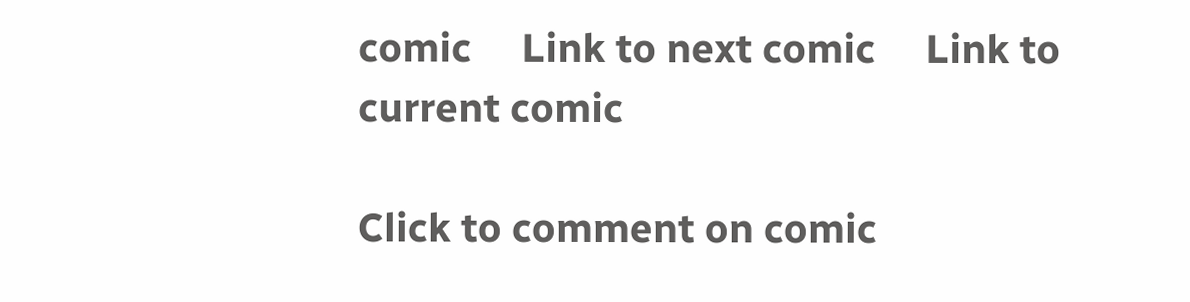comic     Link to next comic     Link to current comic

Click to comment on comic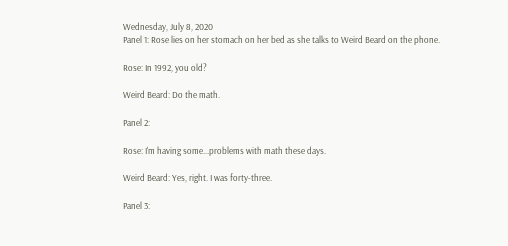Wednesday, July 8, 2020
Panel 1: Rose lies on her stomach on her bed as she talks to Weird Beard on the phone.

Rose: In 1992, you old?

Weird Beard: Do the math.

Panel 2:

Rose: I'm having some...problems with math these days.

Weird Beard: Yes, right. I was forty-three.

Panel 3: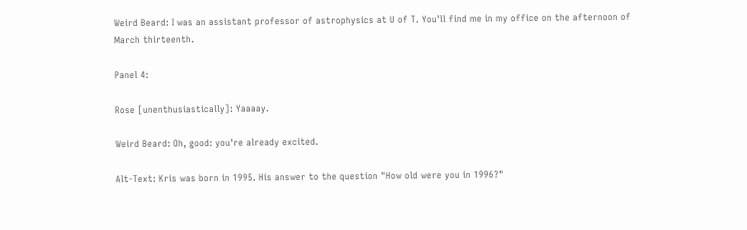Weird Beard: I was an assistant professor of astrophysics at U of T. You'll find me in my office on the afternoon of March thirteenth.

Panel 4:

Rose [unenthusiastically]: Yaaaay.

Weird Beard: Oh, good: you're already excited.

Alt-Text: Kris was born in 1995. His answer to the question "How old were you in 1996?"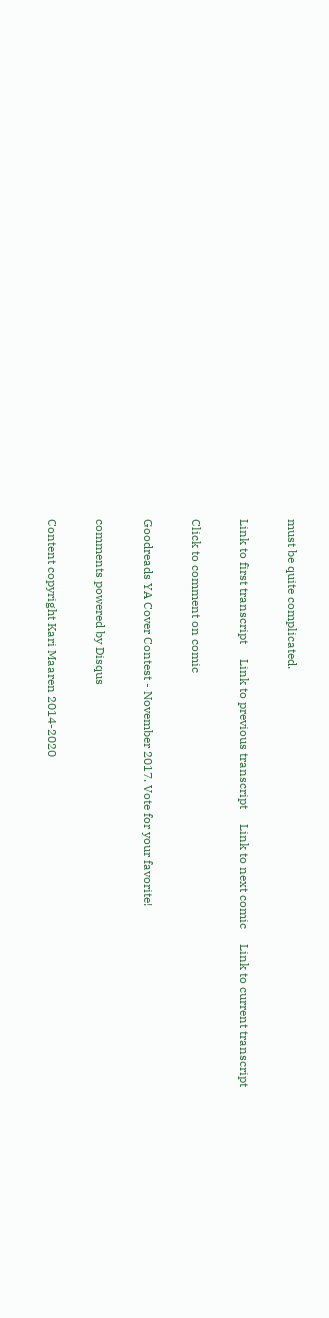must be quite complicated.

Link to first transcript     Link to previous transcript     Link to next comic     Link to current transcript

Click to comment on comic

Goodreads YA Cover Contest - November 2017. Vote for your favorite!

comments powered by Disqus

Content copyright Kari Maaren 2014-2020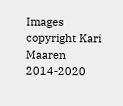Images copyright Kari Maaren 2014-2020